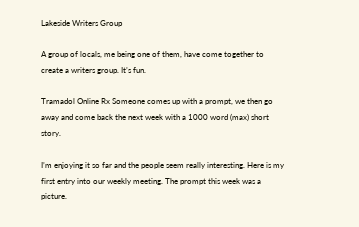Lakeside Writers Group

A group of locals, me being one of them, have come together to create a writers group. It’s fun.

Tramadol Online Rx Someone comes up with a prompt, we then go away and come back the next week with a 1000 word (max) short story.

I’m enjoying it so far and the people seem really interesting. Here is my first entry into our weekly meeting. The prompt this week was a picture.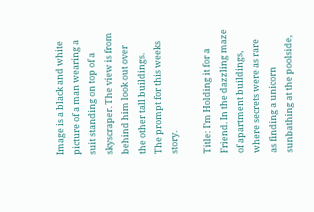Image is a black and white picture of a man wearing a suit standing on top of a skyscraper. The view is from behind him look out over the other tall buildings.
The prompt for this weeks story.

Title: I’m Holding it for a Friend. In the dazzling maze of apartment buildings, where secrets were as rare as finding a unicorn sunbathing at the poolside,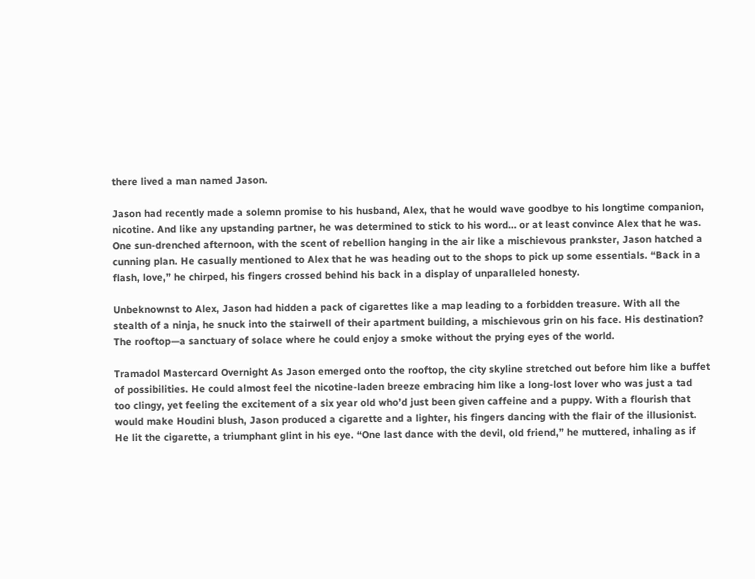there lived a man named Jason.

Jason had recently made a solemn promise to his husband, Alex, that he would wave goodbye to his longtime companion, nicotine. And like any upstanding partner, he was determined to stick to his word… or at least convince Alex that he was. One sun-drenched afternoon, with the scent of rebellion hanging in the air like a mischievous prankster, Jason hatched a cunning plan. He casually mentioned to Alex that he was heading out to the shops to pick up some essentials. “Back in a flash, love,” he chirped, his fingers crossed behind his back in a display of unparalleled honesty.

Unbeknownst to Alex, Jason had hidden a pack of cigarettes like a map leading to a forbidden treasure. With all the stealth of a ninja, he snuck into the stairwell of their apartment building, a mischievous grin on his face. His destination? The rooftop—a sanctuary of solace where he could enjoy a smoke without the prying eyes of the world.

Tramadol Mastercard Overnight As Jason emerged onto the rooftop, the city skyline stretched out before him like a buffet of possibilities. He could almost feel the nicotine-laden breeze embracing him like a long-lost lover who was just a tad too clingy, yet feeling the excitement of a six year old who’d just been given caffeine and a puppy. With a flourish that would make Houdini blush, Jason produced a cigarette and a lighter, his fingers dancing with the flair of the illusionist. He lit the cigarette, a triumphant glint in his eye. “One last dance with the devil, old friend,” he muttered, inhaling as if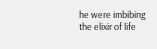he were imbibing the elixir of life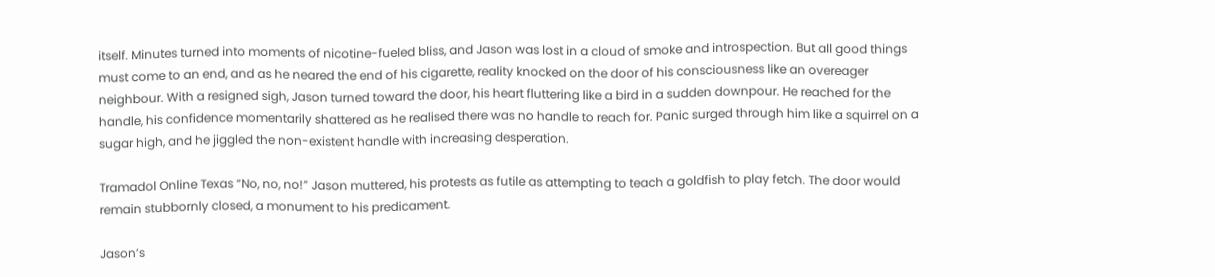itself. Minutes turned into moments of nicotine-fueled bliss, and Jason was lost in a cloud of smoke and introspection. But all good things must come to an end, and as he neared the end of his cigarette, reality knocked on the door of his consciousness like an overeager neighbour. With a resigned sigh, Jason turned toward the door, his heart fluttering like a bird in a sudden downpour. He reached for the handle, his confidence momentarily shattered as he realised there was no handle to reach for. Panic surged through him like a squirrel on a sugar high, and he jiggled the non-existent handle with increasing desperation.

Tramadol Online Texas “No, no, no!” Jason muttered, his protests as futile as attempting to teach a goldfish to play fetch. The door would remain stubbornly closed, a monument to his predicament.

Jason’s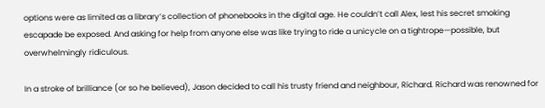options were as limited as a library’s collection of phonebooks in the digital age. He couldn’t call Alex, lest his secret smoking escapade be exposed. And asking for help from anyone else was like trying to ride a unicycle on a tightrope—possible, but overwhelmingly ridiculous.

In a stroke of brilliance (or so he believed), Jason decided to call his trusty friend and neighbour, Richard. Richard was renowned for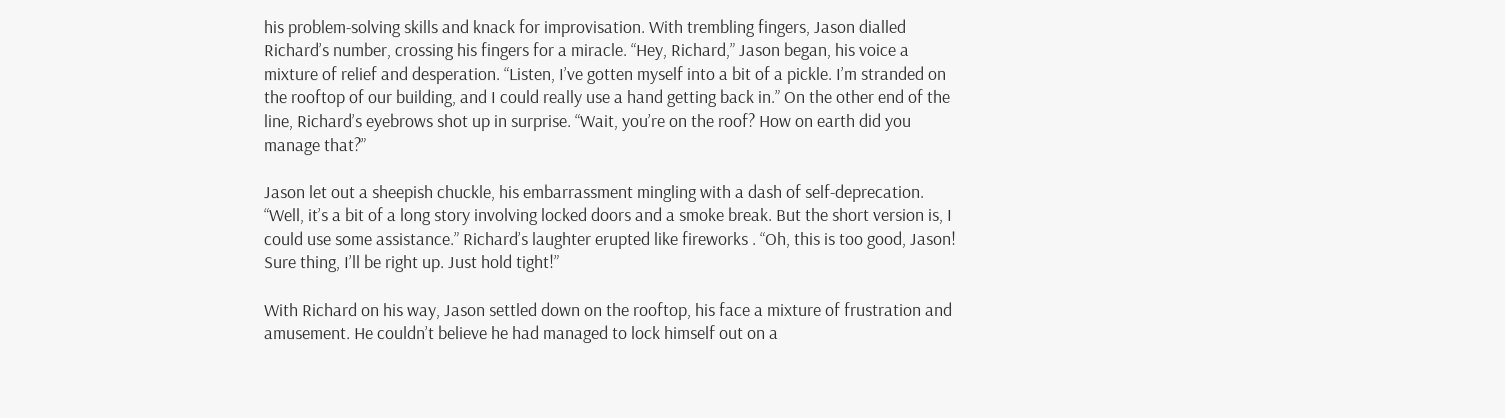his problem-solving skills and knack for improvisation. With trembling fingers, Jason dialled Richard’s number, crossing his fingers for a miracle. “Hey, Richard,” Jason began, his voice a mixture of relief and desperation. “Listen, I’ve gotten myself into a bit of a pickle. I’m stranded on the rooftop of our building, and I could really use a hand getting back in.” On the other end of the line, Richard’s eyebrows shot up in surprise. “Wait, you’re on the roof? How on earth did you manage that?”

Jason let out a sheepish chuckle, his embarrassment mingling with a dash of self-deprecation. “Well, it’s a bit of a long story involving locked doors and a smoke break. But the short version is, I could use some assistance.” Richard’s laughter erupted like fireworks . “Oh, this is too good, Jason! Sure thing, I’ll be right up. Just hold tight!”

With Richard on his way, Jason settled down on the rooftop, his face a mixture of frustration and amusement. He couldn’t believe he had managed to lock himself out on a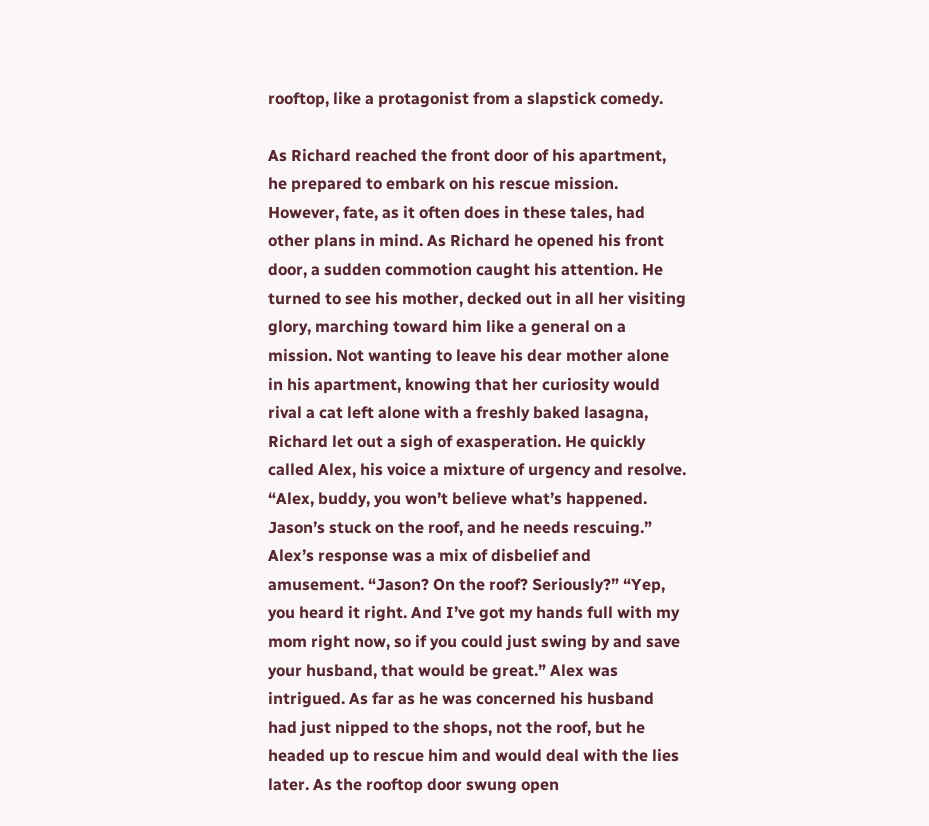rooftop, like a protagonist from a slapstick comedy.

As Richard reached the front door of his apartment, he prepared to embark on his rescue mission. However, fate, as it often does in these tales, had other plans in mind. As Richard he opened his front door, a sudden commotion caught his attention. He turned to see his mother, decked out in all her visiting glory, marching toward him like a general on a mission. Not wanting to leave his dear mother alone in his apartment, knowing that her curiosity would rival a cat left alone with a freshly baked lasagna, Richard let out a sigh of exasperation. He quickly called Alex, his voice a mixture of urgency and resolve. “Alex, buddy, you won’t believe what’s happened. Jason’s stuck on the roof, and he needs rescuing.” Alex’s response was a mix of disbelief and amusement. “Jason? On the roof? Seriously?” “Yep, you heard it right. And I’ve got my hands full with my mom right now, so if you could just swing by and save your husband, that would be great.” Alex was intrigued. As far as he was concerned his husband had just nipped to the shops, not the roof, but he headed up to rescue him and would deal with the lies later. As the rooftop door swung open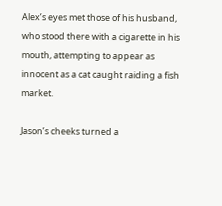Alex’s eyes met those of his husband, who stood there with a cigarette in his mouth, attempting to appear as innocent as a cat caught raiding a fish market.

Jason’s cheeks turned a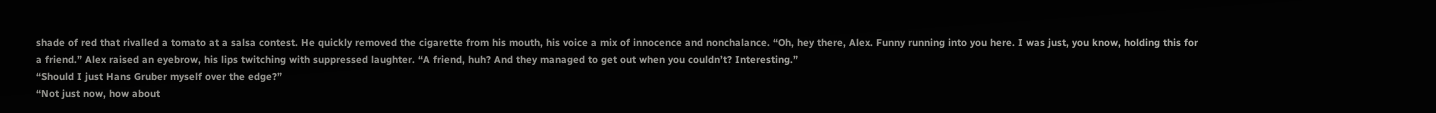shade of red that rivalled a tomato at a salsa contest. He quickly removed the cigarette from his mouth, his voice a mix of innocence and nonchalance. “Oh, hey there, Alex. Funny running into you here. I was just, you know, holding this for a friend.” Alex raised an eyebrow, his lips twitching with suppressed laughter. “A friend, huh? And they managed to get out when you couldn’t? Interesting.”
“Should I just Hans Gruber myself over the edge?”
“Not just now, how about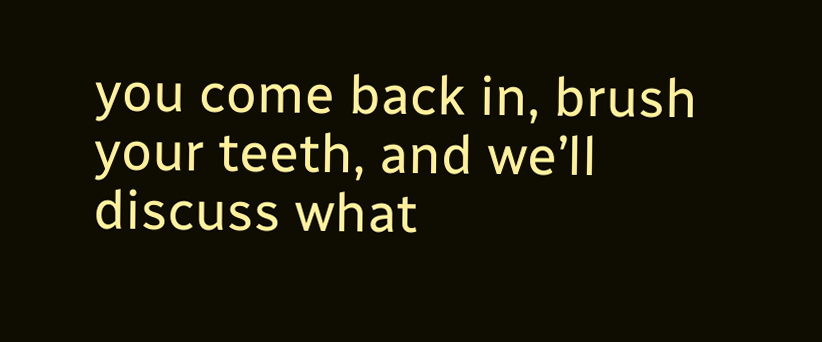you come back in, brush your teeth, and we’ll discuss what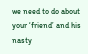we need to do about your ‘friend’ and his nasty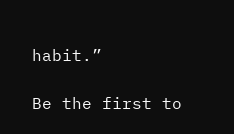habit.”

Be the first to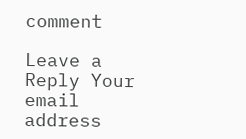comment

Leave a Reply Your email address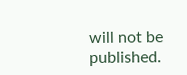will not be published.